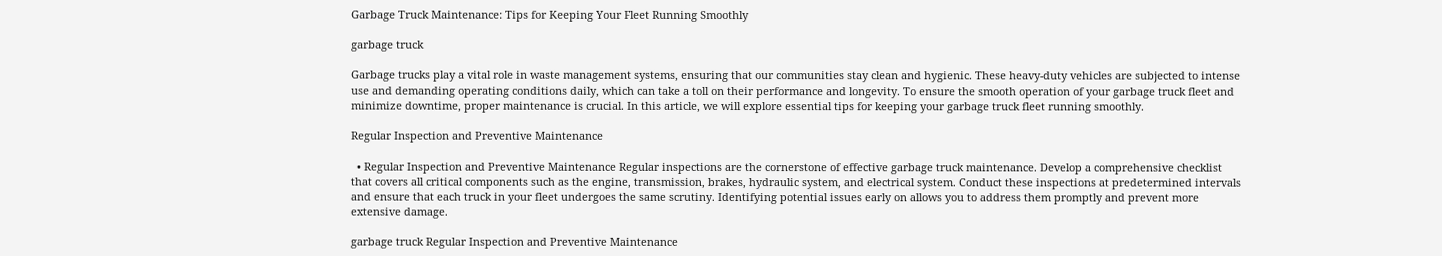Garbage Truck Maintenance: Tips for Keeping Your Fleet Running Smoothly

garbage truck

Garbage trucks play a vital role in waste management systems, ensuring that our communities stay clean and hygienic. These heavy-duty vehicles are subjected to intense use and demanding operating conditions daily, which can take a toll on their performance and longevity. To ensure the smooth operation of your garbage truck fleet and minimize downtime, proper maintenance is crucial. In this article, we will explore essential tips for keeping your garbage truck fleet running smoothly.

Regular Inspection and Preventive Maintenance

  • Regular Inspection and Preventive Maintenance Regular inspections are the cornerstone of effective garbage truck maintenance. Develop a comprehensive checklist that covers all critical components such as the engine, transmission, brakes, hydraulic system, and electrical system. Conduct these inspections at predetermined intervals and ensure that each truck in your fleet undergoes the same scrutiny. Identifying potential issues early on allows you to address them promptly and prevent more extensive damage.

garbage truck Regular Inspection and Preventive Maintenance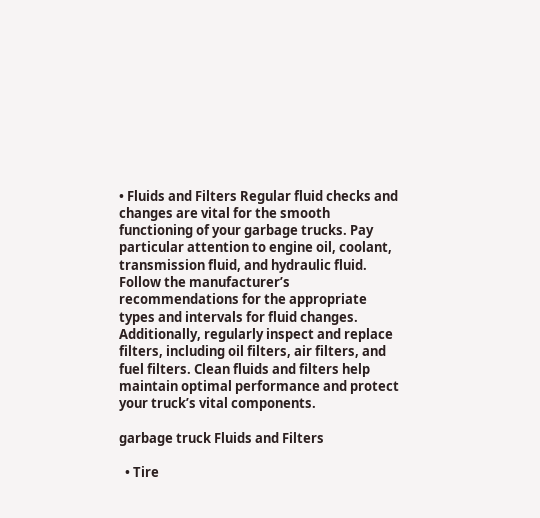• Fluids and Filters Regular fluid checks and changes are vital for the smooth functioning of your garbage trucks. Pay particular attention to engine oil, coolant, transmission fluid, and hydraulic fluid. Follow the manufacturer’s recommendations for the appropriate types and intervals for fluid changes. Additionally, regularly inspect and replace filters, including oil filters, air filters, and fuel filters. Clean fluids and filters help maintain optimal performance and protect your truck’s vital components.

garbage truck Fluids and Filters

  • Tire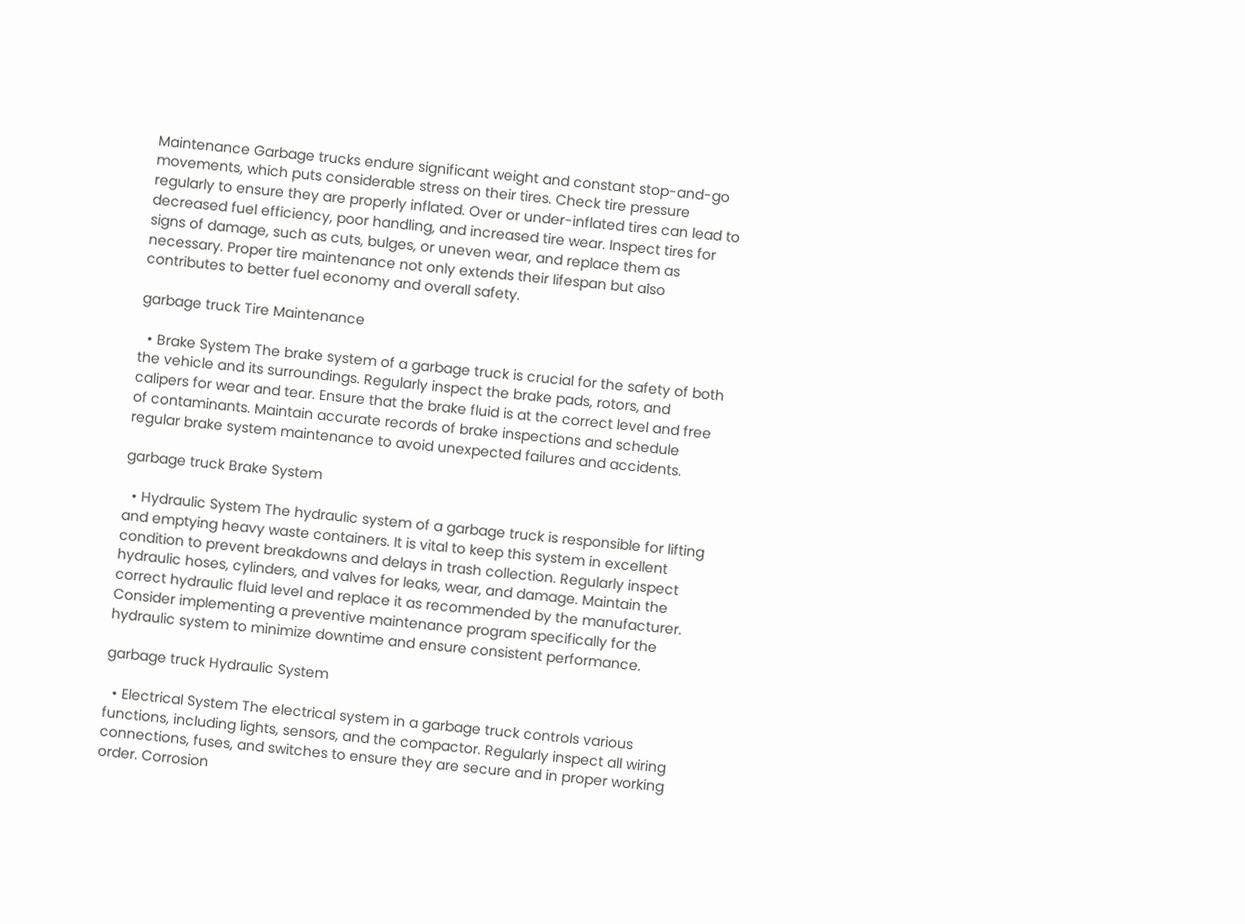Maintenance Garbage trucks endure significant weight and constant stop-and-go movements, which puts considerable stress on their tires. Check tire pressure regularly to ensure they are properly inflated. Over or under-inflated tires can lead to decreased fuel efficiency, poor handling, and increased tire wear. Inspect tires for signs of damage, such as cuts, bulges, or uneven wear, and replace them as necessary. Proper tire maintenance not only extends their lifespan but also contributes to better fuel economy and overall safety.

garbage truck Tire Maintenance

  • Brake System The brake system of a garbage truck is crucial for the safety of both the vehicle and its surroundings. Regularly inspect the brake pads, rotors, and calipers for wear and tear. Ensure that the brake fluid is at the correct level and free of contaminants. Maintain accurate records of brake inspections and schedule regular brake system maintenance to avoid unexpected failures and accidents.

garbage truck Brake System

  • Hydraulic System The hydraulic system of a garbage truck is responsible for lifting and emptying heavy waste containers. It is vital to keep this system in excellent condition to prevent breakdowns and delays in trash collection. Regularly inspect hydraulic hoses, cylinders, and valves for leaks, wear, and damage. Maintain the correct hydraulic fluid level and replace it as recommended by the manufacturer. Consider implementing a preventive maintenance program specifically for the hydraulic system to minimize downtime and ensure consistent performance.

garbage truck Hydraulic System

  • Electrical System The electrical system in a garbage truck controls various functions, including lights, sensors, and the compactor. Regularly inspect all wiring connections, fuses, and switches to ensure they are secure and in proper working order. Corrosion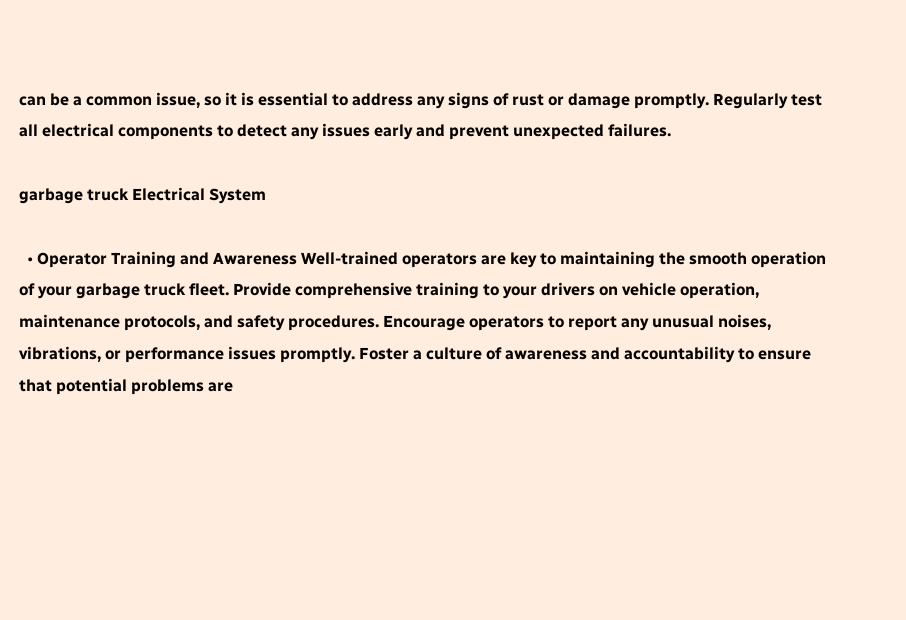can be a common issue, so it is essential to address any signs of rust or damage promptly. Regularly test all electrical components to detect any issues early and prevent unexpected failures.

garbage truck Electrical System

  • Operator Training and Awareness Well-trained operators are key to maintaining the smooth operation of your garbage truck fleet. Provide comprehensive training to your drivers on vehicle operation, maintenance protocols, and safety procedures. Encourage operators to report any unusual noises, vibrations, or performance issues promptly. Foster a culture of awareness and accountability to ensure that potential problems are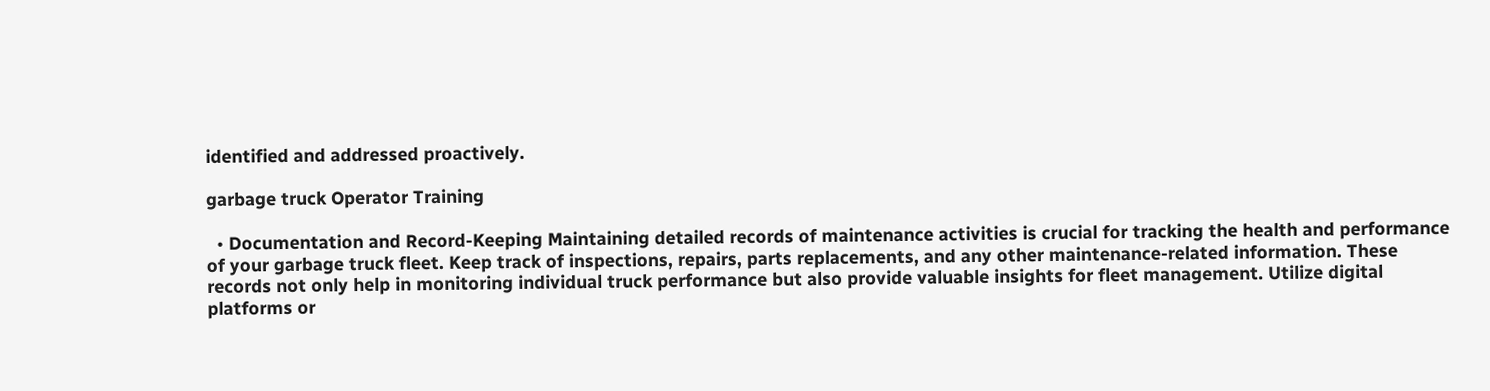identified and addressed proactively.

garbage truck Operator Training

  • Documentation and Record-Keeping Maintaining detailed records of maintenance activities is crucial for tracking the health and performance of your garbage truck fleet. Keep track of inspections, repairs, parts replacements, and any other maintenance-related information. These records not only help in monitoring individual truck performance but also provide valuable insights for fleet management. Utilize digital platforms or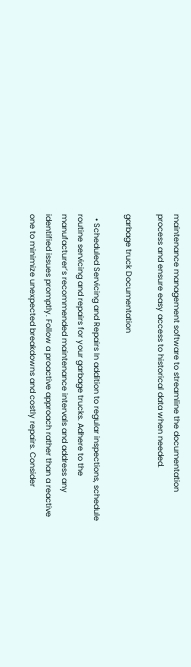maintenance management software to streamline the documentation process and ensure easy access to historical data when needed.

garbage truck Documentation

  • Scheduled Servicing and Repairs In addition to regular inspections, schedule routine servicing and repairs for your garbage trucks. Adhere to the manufacturer’s recommended maintenance intervals and address any identified issues promptly. Follow a proactive approach rather than a reactive one to minimize unexpected breakdowns and costly repairs. Consider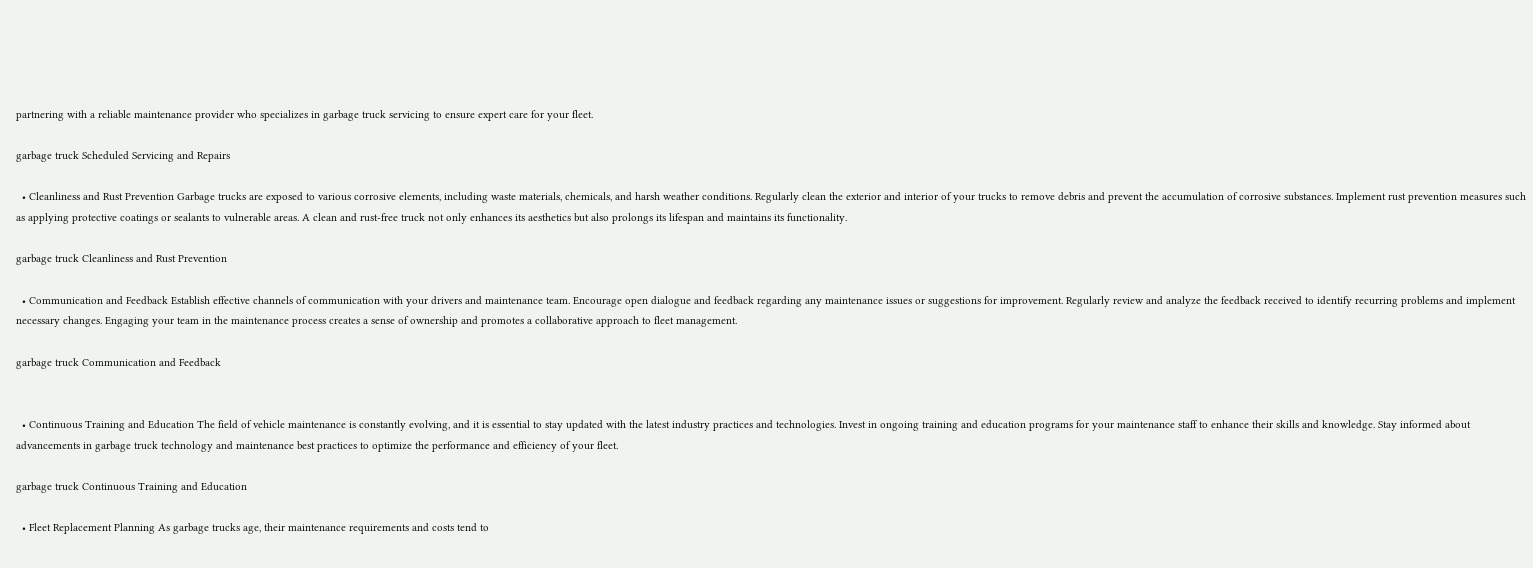partnering with a reliable maintenance provider who specializes in garbage truck servicing to ensure expert care for your fleet.

garbage truck Scheduled Servicing and Repairs

  • Cleanliness and Rust Prevention Garbage trucks are exposed to various corrosive elements, including waste materials, chemicals, and harsh weather conditions. Regularly clean the exterior and interior of your trucks to remove debris and prevent the accumulation of corrosive substances. Implement rust prevention measures such as applying protective coatings or sealants to vulnerable areas. A clean and rust-free truck not only enhances its aesthetics but also prolongs its lifespan and maintains its functionality.

garbage truck Cleanliness and Rust Prevention

  • Communication and Feedback Establish effective channels of communication with your drivers and maintenance team. Encourage open dialogue and feedback regarding any maintenance issues or suggestions for improvement. Regularly review and analyze the feedback received to identify recurring problems and implement necessary changes. Engaging your team in the maintenance process creates a sense of ownership and promotes a collaborative approach to fleet management.

garbage truck Communication and Feedback


  • Continuous Training and Education The field of vehicle maintenance is constantly evolving, and it is essential to stay updated with the latest industry practices and technologies. Invest in ongoing training and education programs for your maintenance staff to enhance their skills and knowledge. Stay informed about advancements in garbage truck technology and maintenance best practices to optimize the performance and efficiency of your fleet.

garbage truck Continuous Training and Education

  • Fleet Replacement Planning As garbage trucks age, their maintenance requirements and costs tend to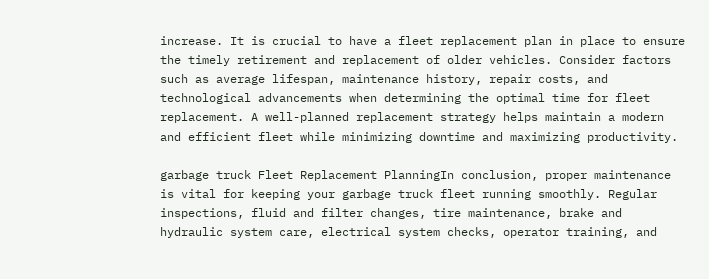increase. It is crucial to have a fleet replacement plan in place to ensure the timely retirement and replacement of older vehicles. Consider factors such as average lifespan, maintenance history, repair costs, and technological advancements when determining the optimal time for fleet replacement. A well-planned replacement strategy helps maintain a modern and efficient fleet while minimizing downtime and maximizing productivity.

garbage truck Fleet Replacement PlanningIn conclusion, proper maintenance is vital for keeping your garbage truck fleet running smoothly. Regular inspections, fluid and filter changes, tire maintenance, brake and hydraulic system care, electrical system checks, operator training, and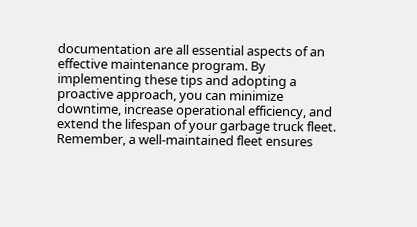documentation are all essential aspects of an effective maintenance program. By implementing these tips and adopting a proactive approach, you can minimize downtime, increase operational efficiency, and extend the lifespan of your garbage truck fleet. Remember, a well-maintained fleet ensures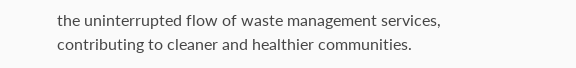the uninterrupted flow of waste management services, contributing to cleaner and healthier communities.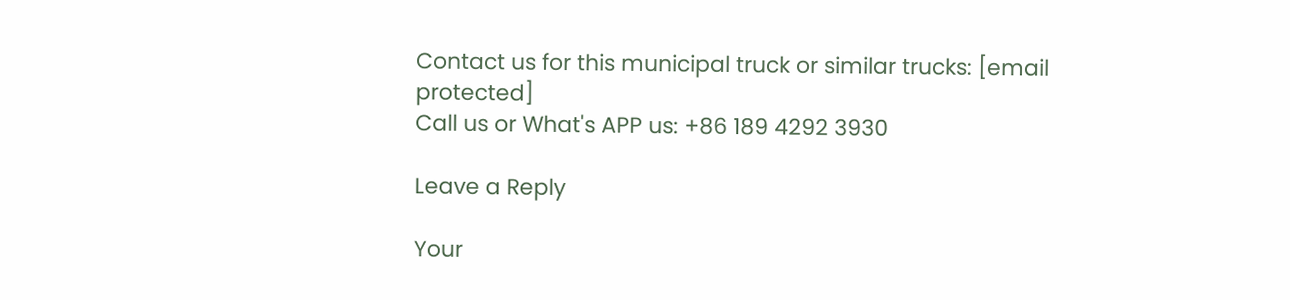Contact us for this municipal truck or similar trucks: [email protected]
Call us or What's APP us: +86 189 4292 3930

Leave a Reply

Your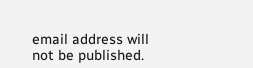email address will not be published.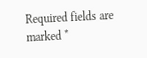Required fields are marked *